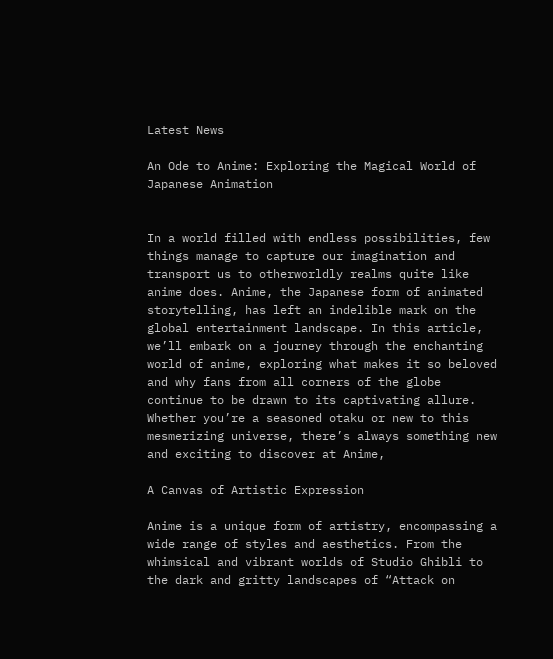Latest News

An Ode to Anime: Exploring the Magical World of Japanese Animation


In a world filled with endless possibilities, few things manage to capture our imagination and transport us to otherworldly realms quite like anime does. Anime, the Japanese form of animated storytelling, has left an indelible mark on the global entertainment landscape. In this article, we’ll embark on a journey through the enchanting world of anime, exploring what makes it so beloved and why fans from all corners of the globe continue to be drawn to its captivating allure. Whether you’re a seasoned otaku or new to this mesmerizing universe, there’s always something new and exciting to discover at Anime,

A Canvas of Artistic Expression

Anime is a unique form of artistry, encompassing a wide range of styles and aesthetics. From the whimsical and vibrant worlds of Studio Ghibli to the dark and gritty landscapes of “Attack on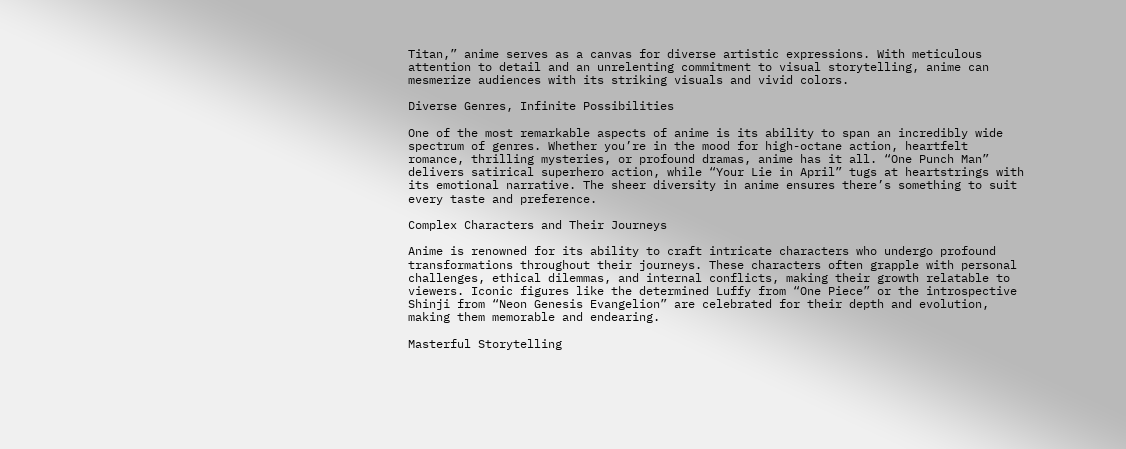Titan,” anime serves as a canvas for diverse artistic expressions. With meticulous attention to detail and an unrelenting commitment to visual storytelling, anime can mesmerize audiences with its striking visuals and vivid colors.

Diverse Genres, Infinite Possibilities

One of the most remarkable aspects of anime is its ability to span an incredibly wide spectrum of genres. Whether you’re in the mood for high-octane action, heartfelt romance, thrilling mysteries, or profound dramas, anime has it all. “One Punch Man” delivers satirical superhero action, while “Your Lie in April” tugs at heartstrings with its emotional narrative. The sheer diversity in anime ensures there’s something to suit every taste and preference.

Complex Characters and Their Journeys

Anime is renowned for its ability to craft intricate characters who undergo profound transformations throughout their journeys. These characters often grapple with personal challenges, ethical dilemmas, and internal conflicts, making their growth relatable to viewers. Iconic figures like the determined Luffy from “One Piece” or the introspective Shinji from “Neon Genesis Evangelion” are celebrated for their depth and evolution, making them memorable and endearing.

Masterful Storytelling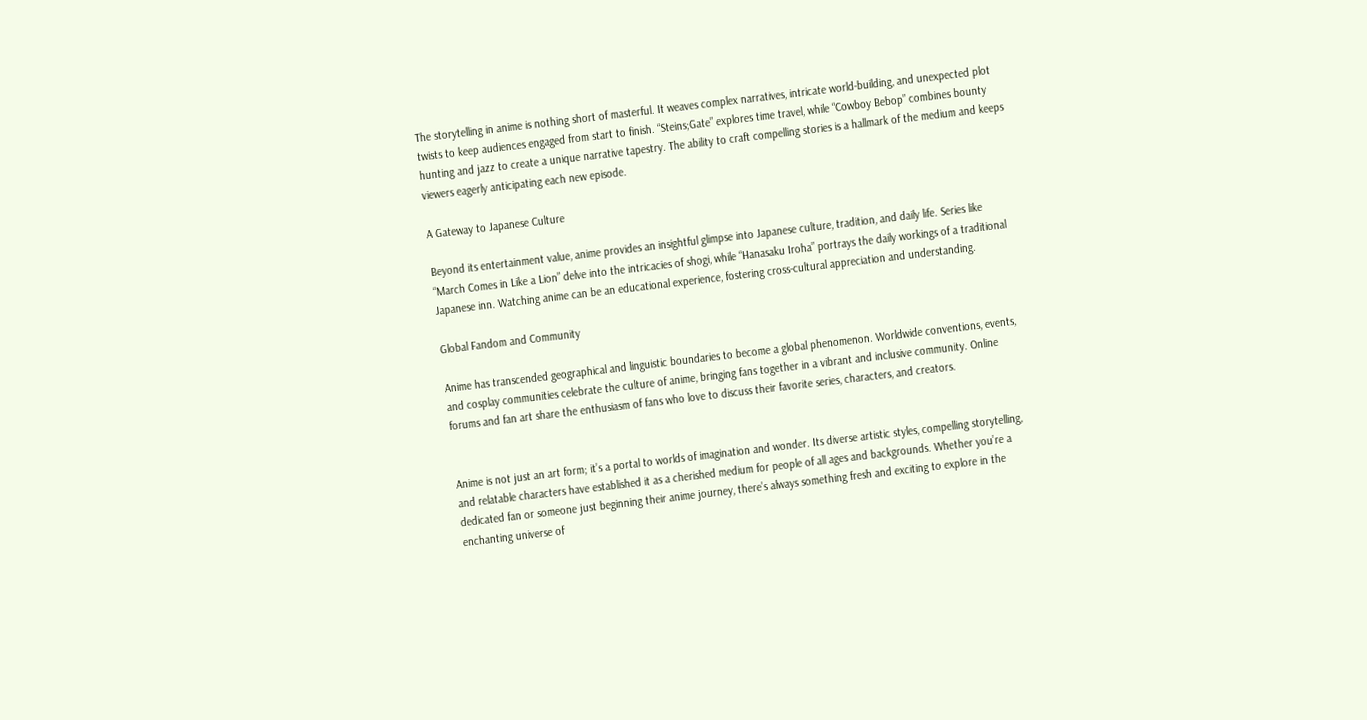The storytelling in anime is nothing short of masterful. It weaves complex narratives, intricate world-building, and unexpected plot twists to keep audiences engaged from start to finish. “Steins;Gate” explores time travel, while “Cowboy Bebop” combines bounty hunting and jazz to create a unique narrative tapestry. The ability to craft compelling stories is a hallmark of the medium and keeps viewers eagerly anticipating each new episode.

A Gateway to Japanese Culture

Beyond its entertainment value, anime provides an insightful glimpse into Japanese culture, tradition, and daily life. Series like “March Comes in Like a Lion” delve into the intricacies of shogi, while “Hanasaku Iroha” portrays the daily workings of a traditional Japanese inn. Watching anime can be an educational experience, fostering cross-cultural appreciation and understanding.

Global Fandom and Community

Anime has transcended geographical and linguistic boundaries to become a global phenomenon. Worldwide conventions, events, and cosplay communities celebrate the culture of anime, bringing fans together in a vibrant and inclusive community. Online forums and fan art share the enthusiasm of fans who love to discuss their favorite series, characters, and creators.


Anime is not just an art form; it’s a portal to worlds of imagination and wonder. Its diverse artistic styles, compelling storytelling, and relatable characters have established it as a cherished medium for people of all ages and backgrounds. Whether you’re a dedicated fan or someone just beginning their anime journey, there’s always something fresh and exciting to explore in the enchanting universe of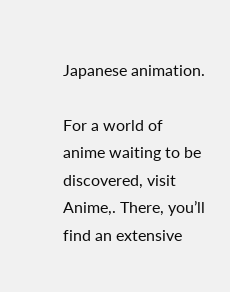Japanese animation.

For a world of anime waiting to be discovered, visit Anime,. There, you’ll find an extensive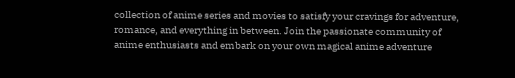collection of anime series and movies to satisfy your cravings for adventure, romance, and everything in between. Join the passionate community of anime enthusiasts and embark on your own magical anime adventure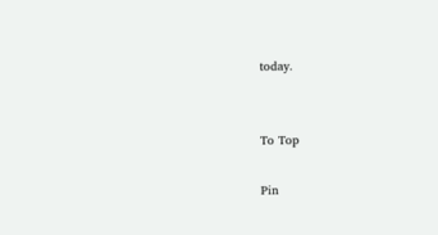today.


To Top

Pin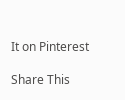It on Pinterest

Share This